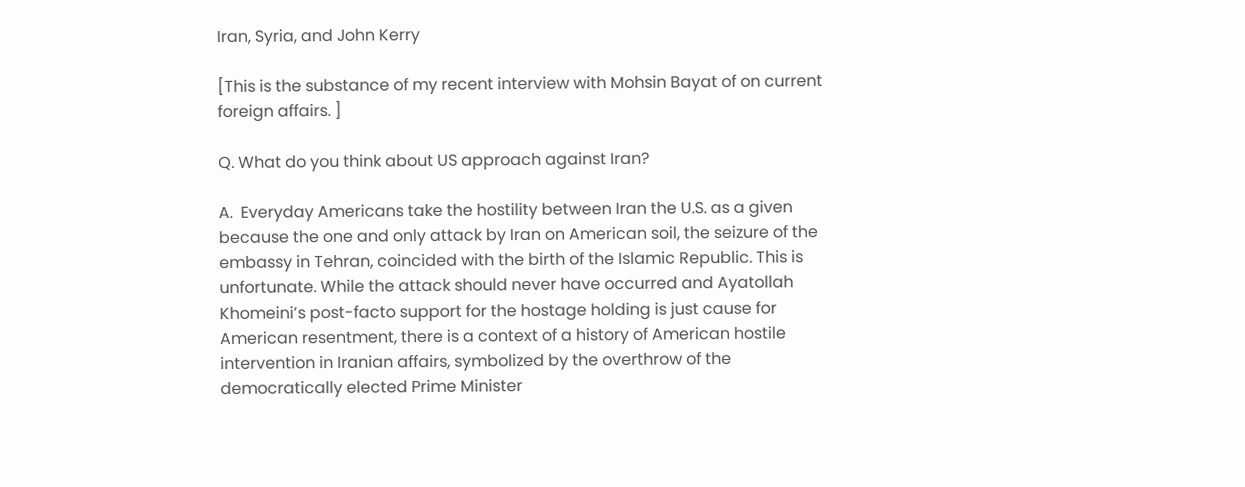Iran, Syria, and John Kerry

[This is the substance of my recent interview with Mohsin Bayat of on current foreign affairs. ]

Q. What do you think about US approach against Iran?

A.  Everyday Americans take the hostility between Iran the U.S. as a given because the one and only attack by Iran on American soil, the seizure of the embassy in Tehran, coincided with the birth of the Islamic Republic. This is unfortunate. While the attack should never have occurred and Ayatollah Khomeini’s post-facto support for the hostage holding is just cause for American resentment, there is a context of a history of American hostile intervention in Iranian affairs, symbolized by the overthrow of the democratically elected Prime Minister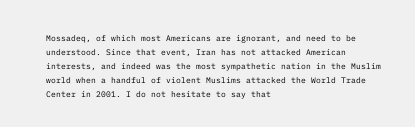Mossadeq, of which most Americans are ignorant, and need to be understood. Since that event, Iran has not attacked American interests, and indeed was the most sympathetic nation in the Muslim world when a handful of violent Muslims attacked the World Trade Center in 2001. I do not hesitate to say that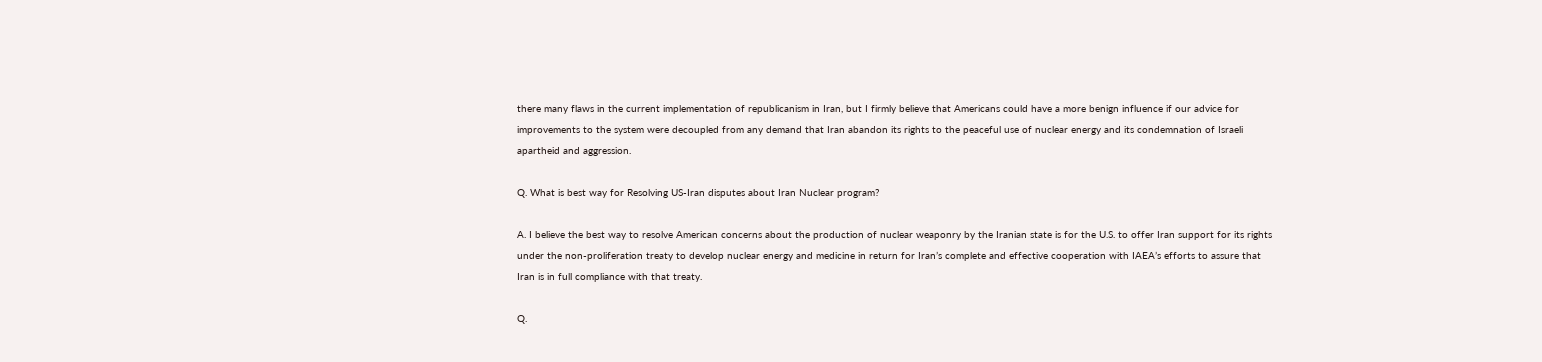there many flaws in the current implementation of republicanism in Iran, but I firmly believe that Americans could have a more benign influence if our advice for improvements to the system were decoupled from any demand that Iran abandon its rights to the peaceful use of nuclear energy and its condemnation of Israeli apartheid and aggression.

Q. What is best way for Resolving US-Iran disputes about Iran Nuclear program?

A. I believe the best way to resolve American concerns about the production of nuclear weaponry by the Iranian state is for the U.S. to offer Iran support for its rights under the non-proliferation treaty to develop nuclear energy and medicine in return for Iran’s complete and effective cooperation with IAEA’s efforts to assure that Iran is in full compliance with that treaty.

Q.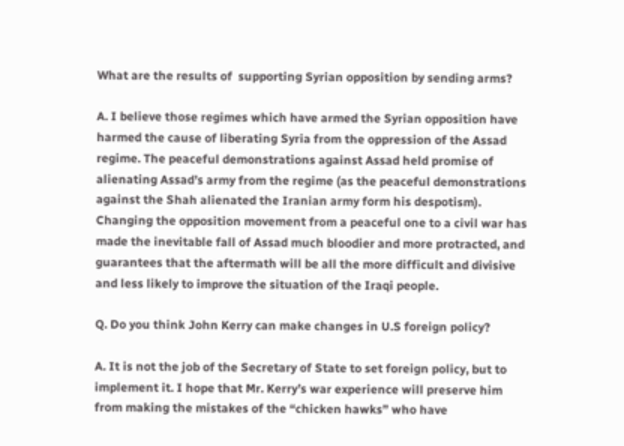What are the results of  supporting Syrian opposition by sending arms?

A. I believe those regimes which have armed the Syrian opposition have harmed the cause of liberating Syria from the oppression of the Assad regime. The peaceful demonstrations against Assad held promise of alienating Assad’s army from the regime (as the peaceful demonstrations against the Shah alienated the Iranian army form his despotism). Changing the opposition movement from a peaceful one to a civil war has made the inevitable fall of Assad much bloodier and more protracted, and guarantees that the aftermath will be all the more difficult and divisive and less likely to improve the situation of the Iraqi people.

Q. Do you think John Kerry can make changes in U.S foreign policy?

A. It is not the job of the Secretary of State to set foreign policy, but to implement it. I hope that Mr. Kerry’s war experience will preserve him from making the mistakes of the “chicken hawks” who have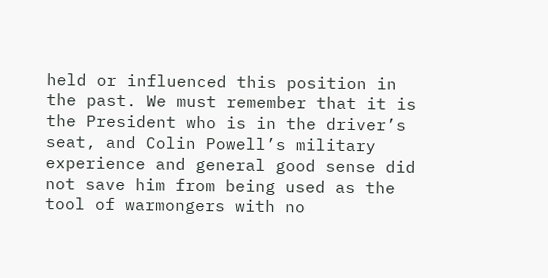held or influenced this position in the past. We must remember that it is the President who is in the driver’s seat, and Colin Powell’s military experience and general good sense did not save him from being used as the tool of warmongers with no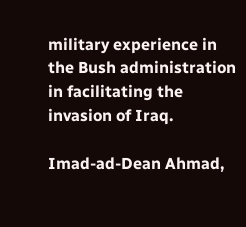military experience in the Bush administration in facilitating the invasion of Iraq.

Imad-ad-Dean Ahmad,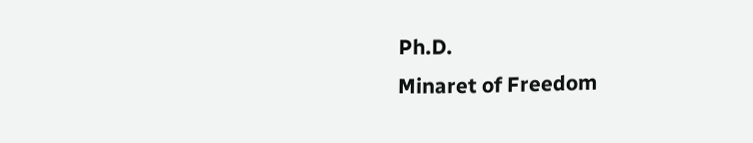Ph.D.
Minaret of Freedom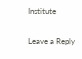Institute

Leave a Reply